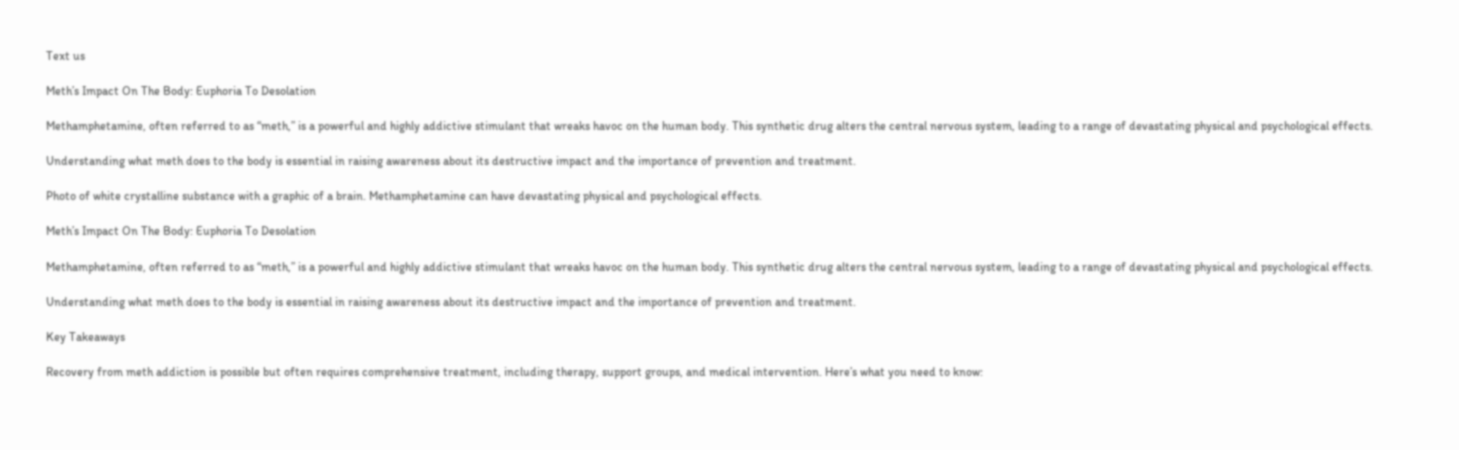Text us

Meth’s Impact On The Body: Euphoria To Desolation

Methamphetamine, often referred to as “meth,” is a powerful and highly addictive stimulant that wreaks havoc on the human body. This synthetic drug alters the central nervous system, leading to a range of devastating physical and psychological effects.

Understanding what meth does to the body is essential in raising awareness about its destructive impact and the importance of prevention and treatment.

Photo of white crystalline substance with a graphic of a brain. Methamphetamine can have devastating physical and psychological effects.

Meth’s Impact On The Body: Euphoria To Desolation

Methamphetamine, often referred to as “meth,” is a powerful and highly addictive stimulant that wreaks havoc on the human body. This synthetic drug alters the central nervous system, leading to a range of devastating physical and psychological effects.

Understanding what meth does to the body is essential in raising awareness about its destructive impact and the importance of prevention and treatment.

Key Takeaways

Recovery from meth addiction is possible but often requires comprehensive treatment, including therapy, support groups, and medical intervention. Here’s what you need to know: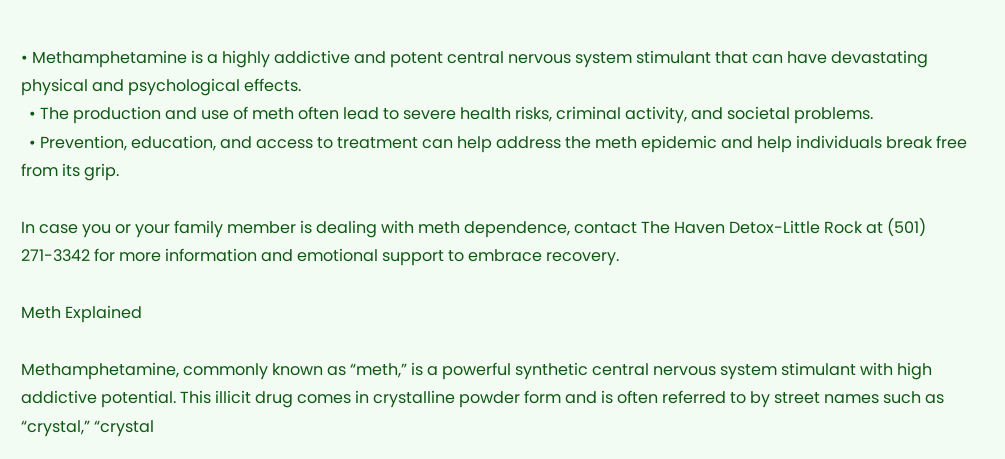• Methamphetamine is a highly addictive and potent central nervous system stimulant that can have devastating physical and psychological effects.
  • The production and use of meth often lead to severe health risks, criminal activity, and societal problems.
  • Prevention, education, and access to treatment can help address the meth epidemic and help individuals break free from its grip.

In case you or your family member is dealing with meth dependence, contact The Haven Detox-Little Rock at (501) 271-3342 for more information and emotional support to embrace recovery.

Meth Explained

Methamphetamine, commonly known as “meth,” is a powerful synthetic central nervous system stimulant with high addictive potential. This illicit drug comes in crystalline powder form and is often referred to by street names such as “crystal,” “crystal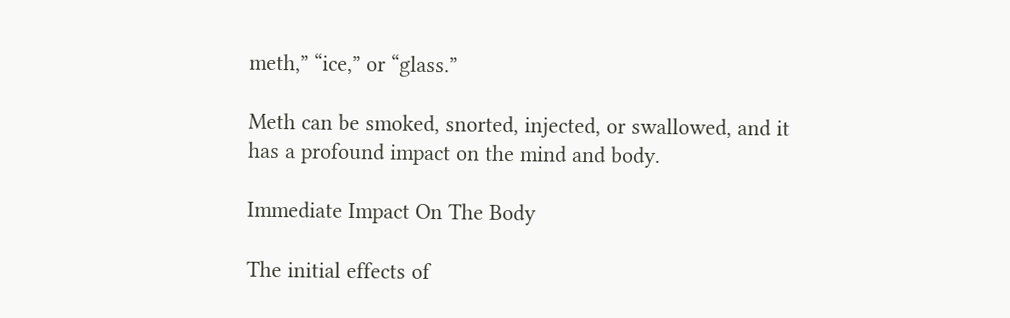meth,” “ice,” or “glass.”

Meth can be smoked, snorted, injected, or swallowed, and it has a profound impact on the mind and body.

Immediate Impact On The Body

The initial effects of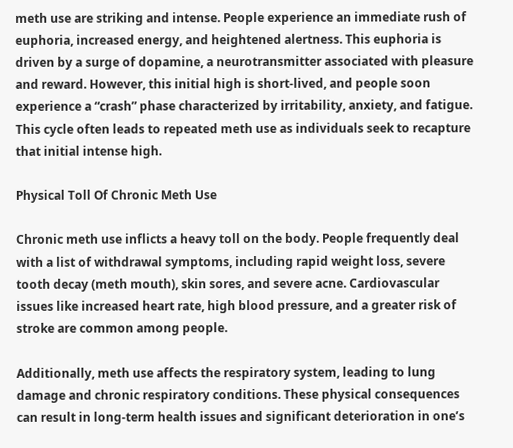meth use are striking and intense. People experience an immediate rush of euphoria, increased energy, and heightened alertness. This euphoria is driven by a surge of dopamine, a neurotransmitter associated with pleasure and reward. However, this initial high is short-lived, and people soon experience a “crash” phase characterized by irritability, anxiety, and fatigue. This cycle often leads to repeated meth use as individuals seek to recapture that initial intense high.

Physical Toll Of Chronic Meth Use

Chronic meth use inflicts a heavy toll on the body. People frequently deal with a list of withdrawal symptoms, including rapid weight loss, severe tooth decay (meth mouth), skin sores, and severe acne. Cardiovascular issues like increased heart rate, high blood pressure, and a greater risk of stroke are common among people.

Additionally, meth use affects the respiratory system, leading to lung damage and chronic respiratory conditions. These physical consequences can result in long-term health issues and significant deterioration in one’s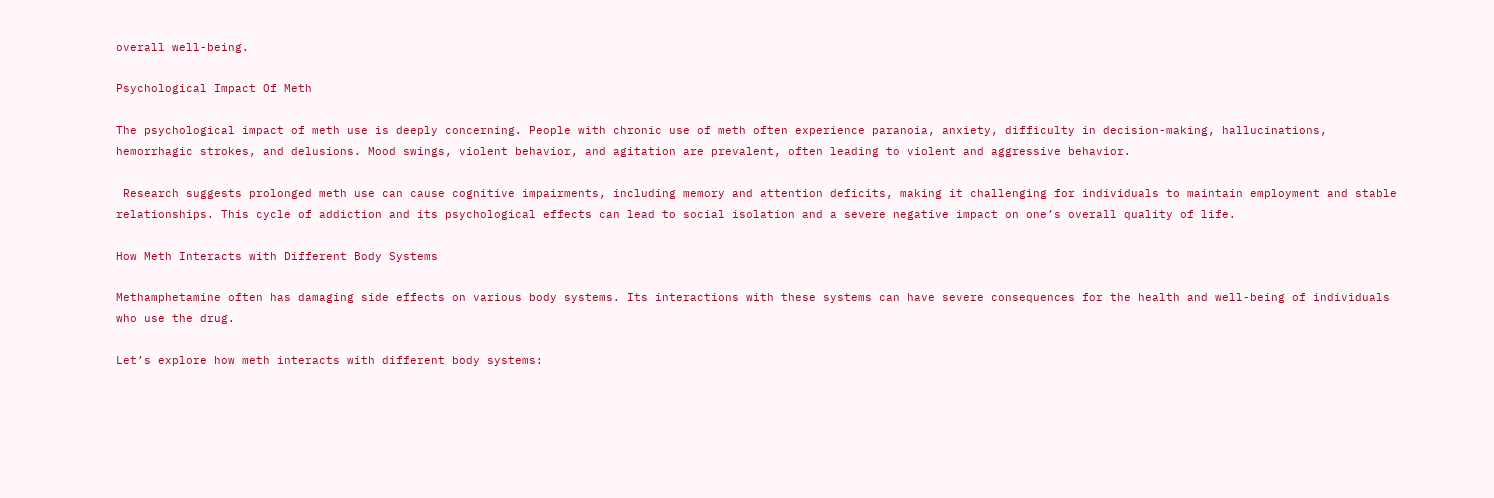overall well-being.

Psychological Impact Of Meth

The psychological impact of meth use is deeply concerning. People with chronic use of meth often experience paranoia, anxiety, difficulty in decision-making, hallucinations, hemorrhagic strokes, and delusions. Mood swings, violent behavior, and agitation are prevalent, often leading to violent and aggressive behavior.

 Research suggests prolonged meth use can cause cognitive impairments, including memory and attention deficits, making it challenging for individuals to maintain employment and stable relationships. This cycle of addiction and its psychological effects can lead to social isolation and a severe negative impact on one’s overall quality of life.

How Meth Interacts with Different Body Systems

Methamphetamine often has damaging side effects on various body systems. Its interactions with these systems can have severe consequences for the health and well-being of individuals who use the drug.

Let’s explore how meth interacts with different body systems: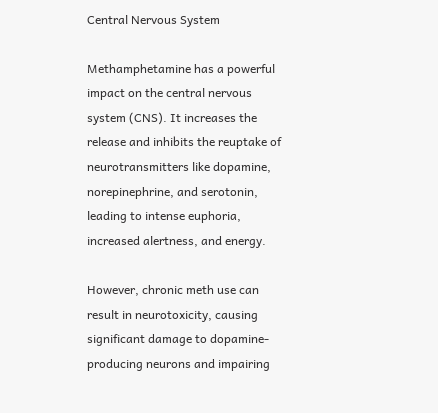Central Nervous System

Methamphetamine has a powerful impact on the central nervous system (CNS). It increases the release and inhibits the reuptake of neurotransmitters like dopamine, norepinephrine, and serotonin, leading to intense euphoria, increased alertness, and energy.

However, chronic meth use can result in neurotoxicity, causing significant damage to dopamine-producing neurons and impairing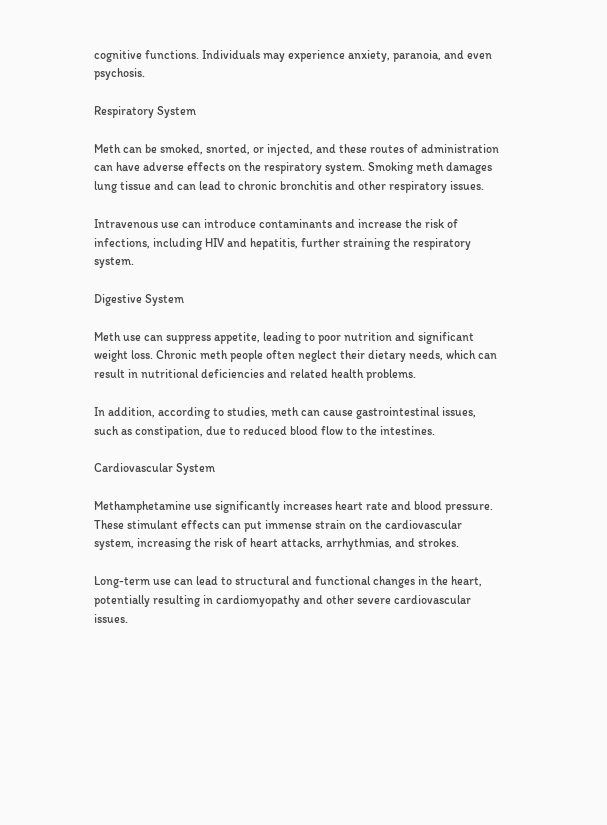cognitive functions. Individuals may experience anxiety, paranoia, and even psychosis.

Respiratory System

Meth can be smoked, snorted, or injected, and these routes of administration can have adverse effects on the respiratory system. Smoking meth damages lung tissue and can lead to chronic bronchitis and other respiratory issues.

Intravenous use can introduce contaminants and increase the risk of infections, including HIV and hepatitis, further straining the respiratory system.

Digestive System

Meth use can suppress appetite, leading to poor nutrition and significant weight loss. Chronic meth people often neglect their dietary needs, which can result in nutritional deficiencies and related health problems.

In addition, according to studies, meth can cause gastrointestinal issues, such as constipation, due to reduced blood flow to the intestines.

Cardiovascular System

Methamphetamine use significantly increases heart rate and blood pressure. These stimulant effects can put immense strain on the cardiovascular system, increasing the risk of heart attacks, arrhythmias, and strokes.

Long-term use can lead to structural and functional changes in the heart, potentially resulting in cardiomyopathy and other severe cardiovascular issues.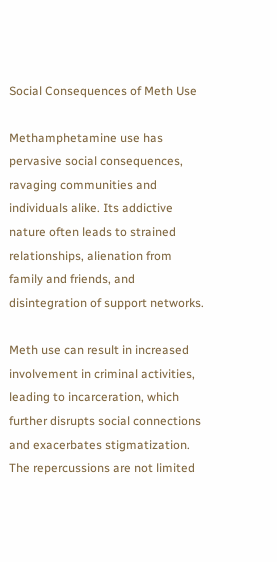Social Consequences of Meth Use

Methamphetamine use has pervasive social consequences, ravaging communities and individuals alike. Its addictive nature often leads to strained relationships, alienation from family and friends, and disintegration of support networks.

Meth use can result in increased involvement in criminal activities, leading to incarceration, which further disrupts social connections and exacerbates stigmatization. The repercussions are not limited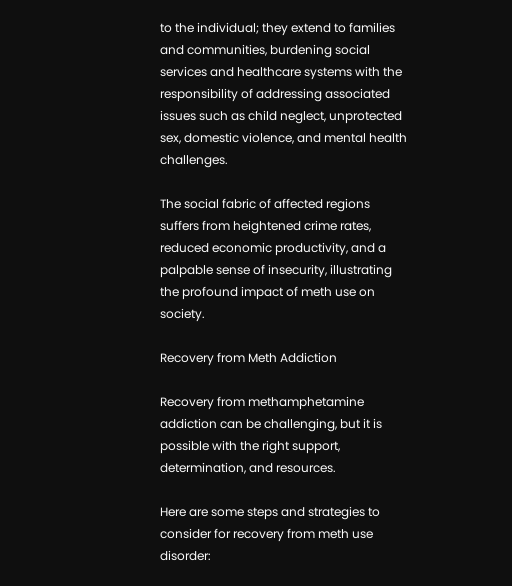to the individual; they extend to families and communities, burdening social services and healthcare systems with the responsibility of addressing associated issues such as child neglect, unprotected sex, domestic violence, and mental health challenges.

The social fabric of affected regions suffers from heightened crime rates, reduced economic productivity, and a palpable sense of insecurity, illustrating the profound impact of meth use on society.

Recovery from Meth Addiction

Recovery from methamphetamine addiction can be challenging, but it is possible with the right support, determination, and resources.

Here are some steps and strategies to consider for recovery from meth use disorder: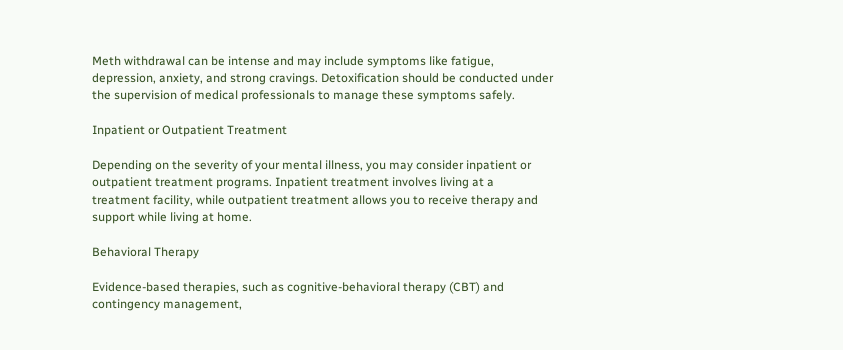Meth withdrawal can be intense and may include symptoms like fatigue, depression, anxiety, and strong cravings. Detoxification should be conducted under the supervision of medical professionals to manage these symptoms safely.

Inpatient or Outpatient Treatment

Depending on the severity of your mental illness, you may consider inpatient or outpatient treatment programs. Inpatient treatment involves living at a treatment facility, while outpatient treatment allows you to receive therapy and support while living at home.

Behavioral Therapy

Evidence-based therapies, such as cognitive-behavioral therapy (CBT) and contingency management,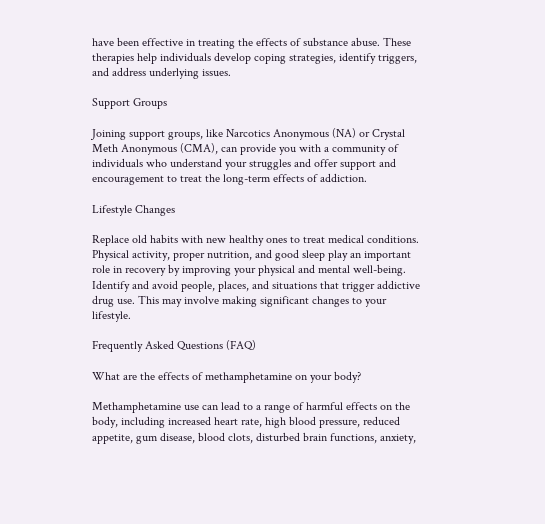have been effective in treating the effects of substance abuse. These therapies help individuals develop coping strategies, identify triggers, and address underlying issues.

Support Groups

Joining support groups, like Narcotics Anonymous (NA) or Crystal Meth Anonymous (CMA), can provide you with a community of individuals who understand your struggles and offer support and encouragement to treat the long-term effects of addiction.

Lifestyle Changes

Replace old habits with new healthy ones to treat medical conditions. Physical activity, proper nutrition, and good sleep play an important role in recovery by improving your physical and mental well-being. Identify and avoid people, places, and situations that trigger addictive drug use. This may involve making significant changes to your lifestyle.

Frequently Asked Questions (FAQ)

What are the effects of methamphetamine on your body?

Methamphetamine use can lead to a range of harmful effects on the body, including increased heart rate, high blood pressure, reduced appetite, gum disease, blood clots, disturbed brain functions, anxiety,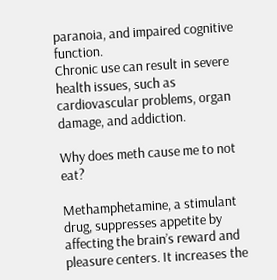paranoia, and impaired cognitive function.
Chronic use can result in severe health issues, such as cardiovascular problems, organ damage, and addiction.

Why does meth cause me to not eat?

Methamphetamine, a stimulant drug, suppresses appetite by affecting the brain’s reward and pleasure centers. It increases the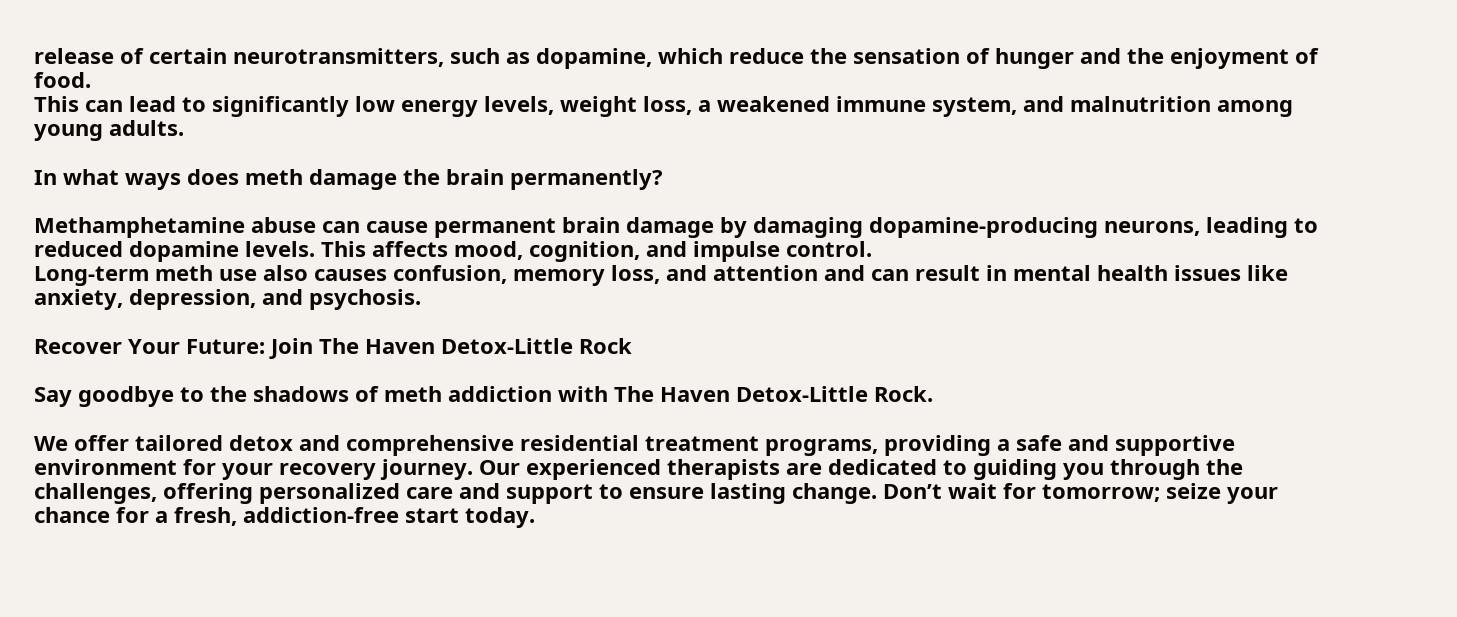release of certain neurotransmitters, such as dopamine, which reduce the sensation of hunger and the enjoyment of food.
This can lead to significantly low energy levels, weight loss, a weakened immune system, and malnutrition among young adults.

In what ways does meth damage the brain permanently?

Methamphetamine abuse can cause permanent brain damage by damaging dopamine-producing neurons, leading to reduced dopamine levels. This affects mood, cognition, and impulse control.
Long-term meth use also causes confusion, memory loss, and attention and can result in mental health issues like anxiety, depression, and psychosis.

Recover Your Future: Join The Haven Detox-Little Rock

Say goodbye to the shadows of meth addiction with The Haven Detox-Little Rock.

We offer tailored detox and comprehensive residential treatment programs, providing a safe and supportive environment for your recovery journey. Our experienced therapists are dedicated to guiding you through the challenges, offering personalized care and support to ensure lasting change. Don’t wait for tomorrow; seize your chance for a fresh, addiction-free start today.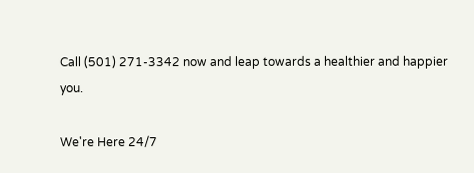Call (501) 271-3342 now and leap towards a healthier and happier you.

We're Here 24/7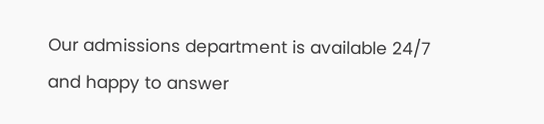Our admissions department is available 24/7 and happy to answer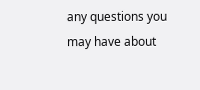any questions you may have about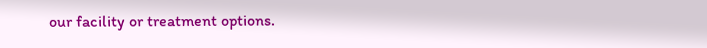our facility or treatment options.